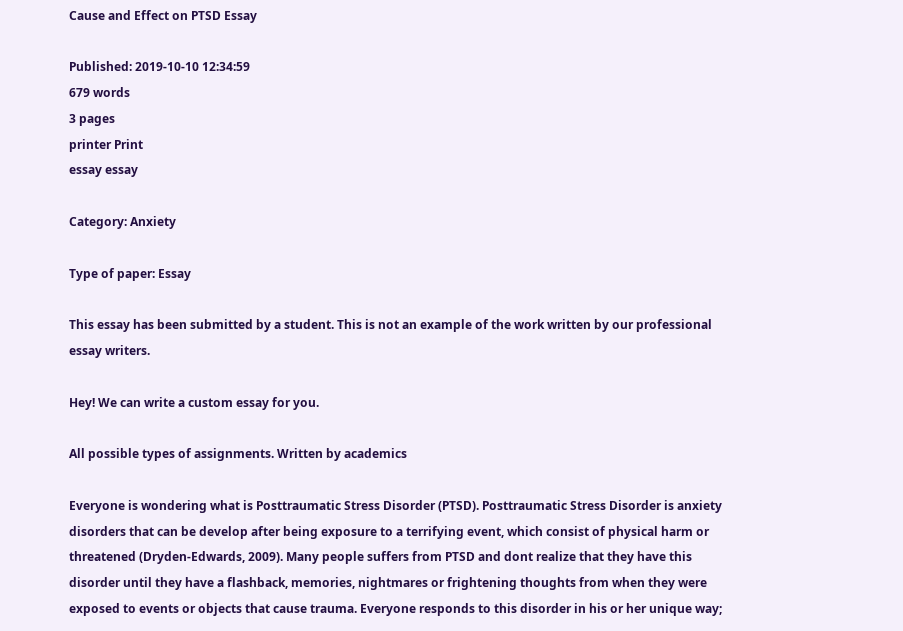Cause and Effect on PTSD Essay

Published: 2019-10-10 12:34:59
679 words
3 pages
printer Print
essay essay

Category: Anxiety

Type of paper: Essay

This essay has been submitted by a student. This is not an example of the work written by our professional essay writers.

Hey! We can write a custom essay for you.

All possible types of assignments. Written by academics

Everyone is wondering what is Posttraumatic Stress Disorder (PTSD). Posttraumatic Stress Disorder is anxiety disorders that can be develop after being exposure to a terrifying event, which consist of physical harm or threatened (Dryden-Edwards, 2009). Many people suffers from PTSD and dont realize that they have this disorder until they have a flashback, memories, nightmares or frightening thoughts from when they were exposed to events or objects that cause trauma. Everyone responds to this disorder in his or her unique way;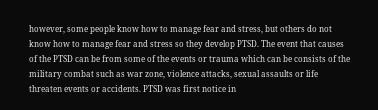however, some people know how to manage fear and stress, but others do not know how to manage fear and stress so they develop PTSD. The event that causes of the PTSD can be from some of the events or trauma which can be consists of the military combat such as war zone, violence attacks, sexual assaults or life threaten events or accidents. PTSD was first notice in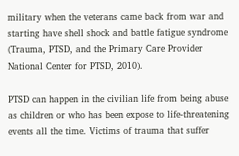military when the veterans came back from war and starting have shell shock and battle fatigue syndrome (Trauma, PTSD, and the Primary Care Provider National Center for PTSD, 2010).

PTSD can happen in the civilian life from being abuse as children or who has been expose to life-threatening events all the time. Victims of trauma that suffer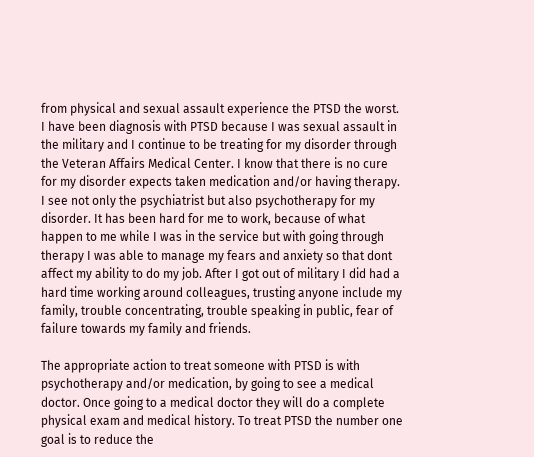from physical and sexual assault experience the PTSD the worst. I have been diagnosis with PTSD because I was sexual assault in the military and I continue to be treating for my disorder through the Veteran Affairs Medical Center. I know that there is no cure for my disorder expects taken medication and/or having therapy. I see not only the psychiatrist but also psychotherapy for my disorder. It has been hard for me to work, because of what happen to me while I was in the service but with going through therapy I was able to manage my fears and anxiety so that dont affect my ability to do my job. After I got out of military I did had a hard time working around colleagues, trusting anyone include my family, trouble concentrating, trouble speaking in public, fear of failure towards my family and friends.

The appropriate action to treat someone with PTSD is with psychotherapy and/or medication, by going to see a medical doctor. Once going to a medical doctor they will do a complete physical exam and medical history. To treat PTSD the number one goal is to reduce the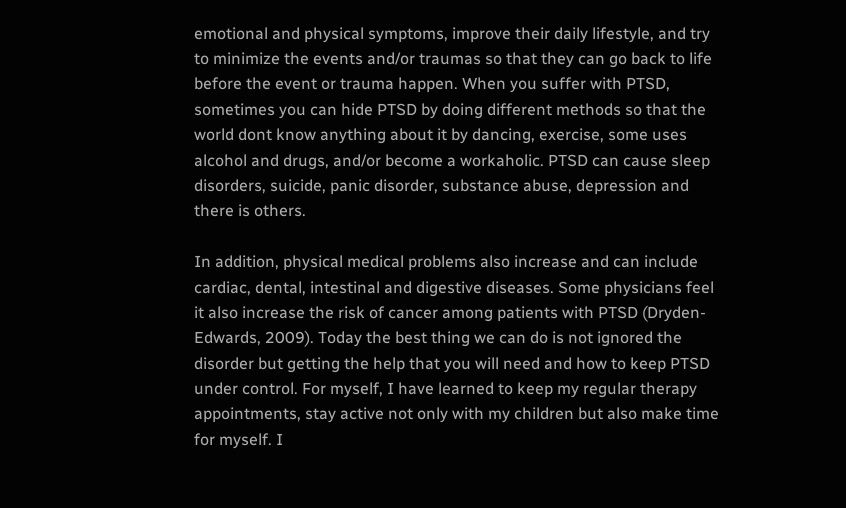emotional and physical symptoms, improve their daily lifestyle, and try to minimize the events and/or traumas so that they can go back to life before the event or trauma happen. When you suffer with PTSD, sometimes you can hide PTSD by doing different methods so that the world dont know anything about it by dancing, exercise, some uses alcohol and drugs, and/or become a workaholic. PTSD can cause sleep disorders, suicide, panic disorder, substance abuse, depression and there is others.

In addition, physical medical problems also increase and can include cardiac, dental, intestinal and digestive diseases. Some physicians feel it also increase the risk of cancer among patients with PTSD (Dryden-Edwards, 2009). Today the best thing we can do is not ignored the disorder but getting the help that you will need and how to keep PTSD under control. For myself, I have learned to keep my regular therapy appointments, stay active not only with my children but also make time for myself. I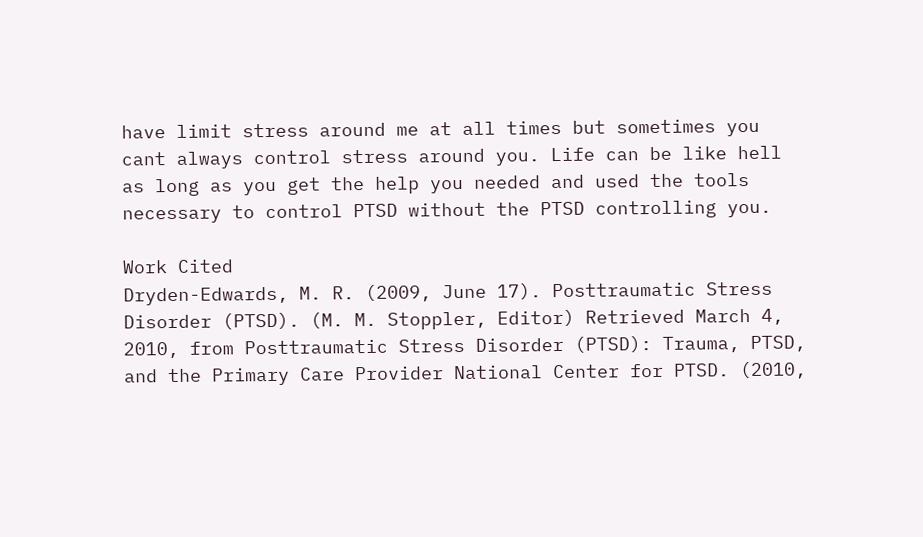have limit stress around me at all times but sometimes you cant always control stress around you. Life can be like hell as long as you get the help you needed and used the tools necessary to control PTSD without the PTSD controlling you.

Work Cited
Dryden-Edwards, M. R. (2009, June 17). Posttraumatic Stress Disorder (PTSD). (M. M. Stoppler, Editor) Retrieved March 4, 2010, from Posttraumatic Stress Disorder (PTSD): Trauma, PTSD, and the Primary Care Provider National Center for PTSD. (2010,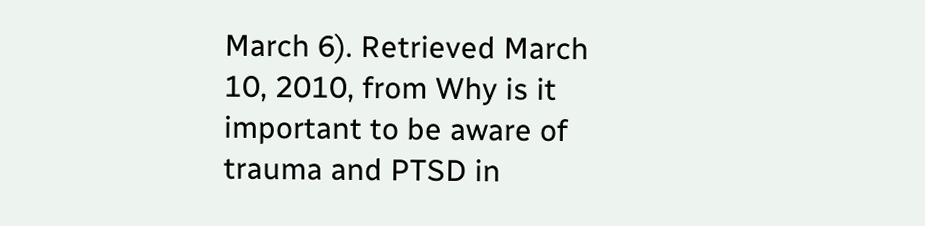March 6). Retrieved March 10, 2010, from Why is it important to be aware of trauma and PTSD in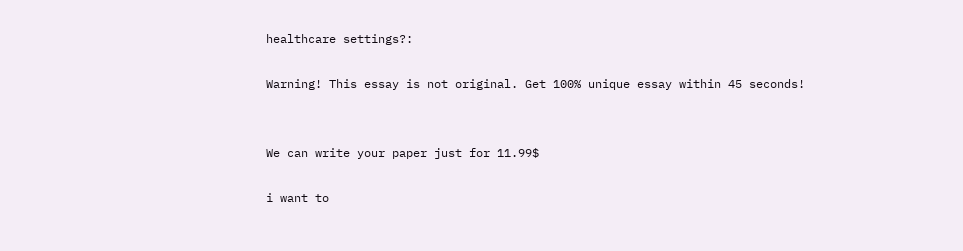healthcare settings?:

Warning! This essay is not original. Get 100% unique essay within 45 seconds!


We can write your paper just for 11.99$

i want to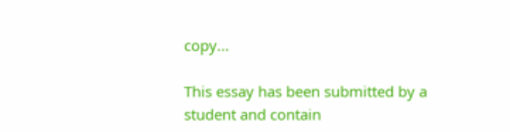copy...

This essay has been submitted by a student and contain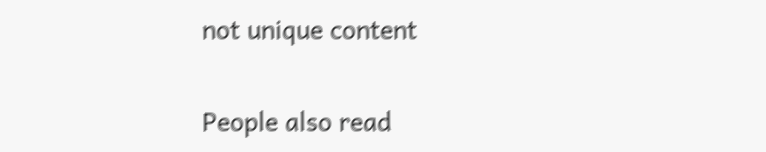not unique content

People also read